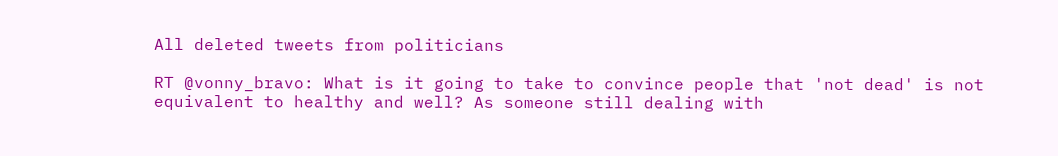All deleted tweets from politicians

RT @vonny_bravo: What is it going to take to convince people that 'not dead' is not equivalent to healthy and well? As someone still dealing with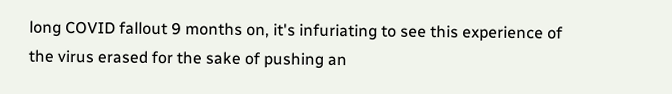long COVID fallout 9 months on, it's infuriating to see this experience of the virus erased for the sake of pushing an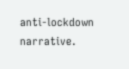anti-lockdown narrative.